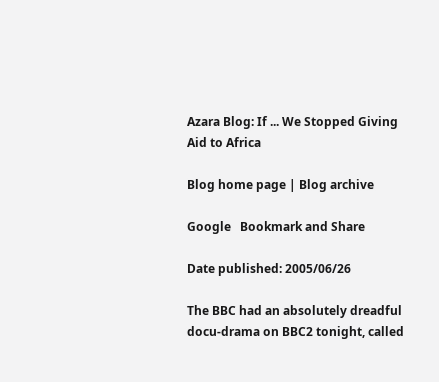Azara Blog: If ... We Stopped Giving Aid to Africa

Blog home page | Blog archive

Google   Bookmark and Share

Date published: 2005/06/26

The BBC had an absolutely dreadful docu-drama on BBC2 tonight, called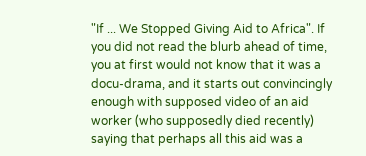"If ... We Stopped Giving Aid to Africa". If you did not read the blurb ahead of time, you at first would not know that it was a docu-drama, and it starts out convincingly enough with supposed video of an aid worker (who supposedly died recently) saying that perhaps all this aid was a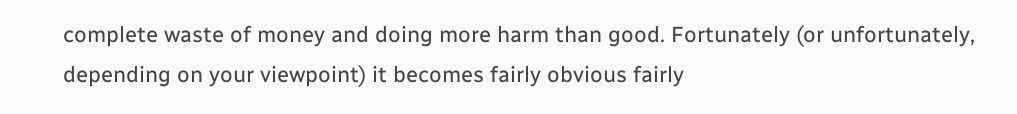complete waste of money and doing more harm than good. Fortunately (or unfortunately, depending on your viewpoint) it becomes fairly obvious fairly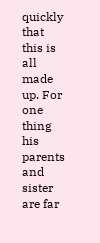quickly that this is all made up. For one thing his parents and sister are far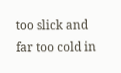too slick and far too cold in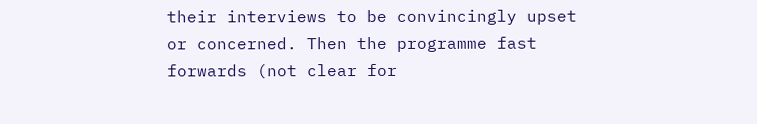their interviews to be convincingly upset or concerned. Then the programme fast forwards (not clear for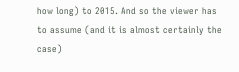how long) to 2015. And so the viewer has to assume (and it is almost certainly the case)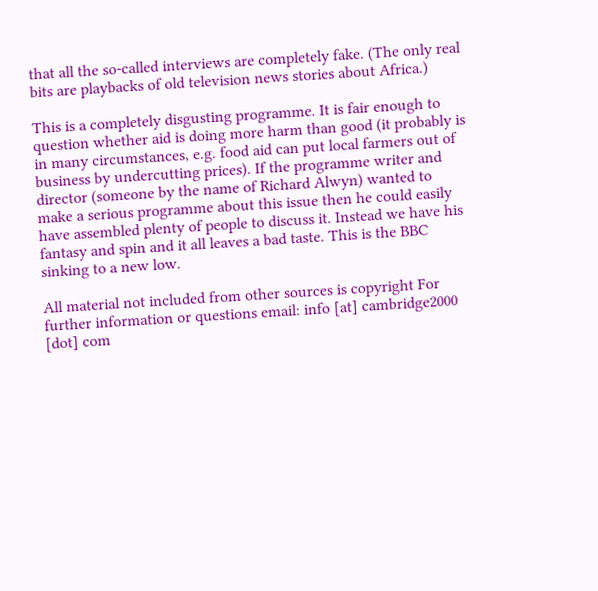that all the so-called interviews are completely fake. (The only real bits are playbacks of old television news stories about Africa.)

This is a completely disgusting programme. It is fair enough to question whether aid is doing more harm than good (it probably is in many circumstances, e.g. food aid can put local farmers out of business by undercutting prices). If the programme writer and director (someone by the name of Richard Alwyn) wanted to make a serious programme about this issue then he could easily have assembled plenty of people to discuss it. Instead we have his fantasy and spin and it all leaves a bad taste. This is the BBC sinking to a new low.

All material not included from other sources is copyright For further information or questions email: info [at] cambridge2000 [dot] com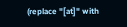(replace "[at]" with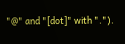"@" and "[dot]" with ".").